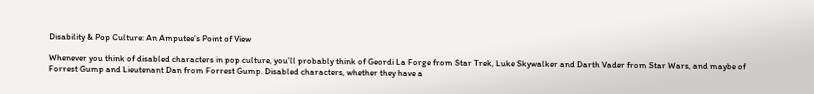Disability & Pop Culture: An Amputee’s Point of View

Whenever you think of disabled characters in pop culture, you’ll probably think of Geordi La Forge from Star Trek, Luke Skywalker and Darth Vader from Star Wars, and maybe of Forrest Gump and Lieutenant Dan from Forrest Gump. Disabled characters, whether they have a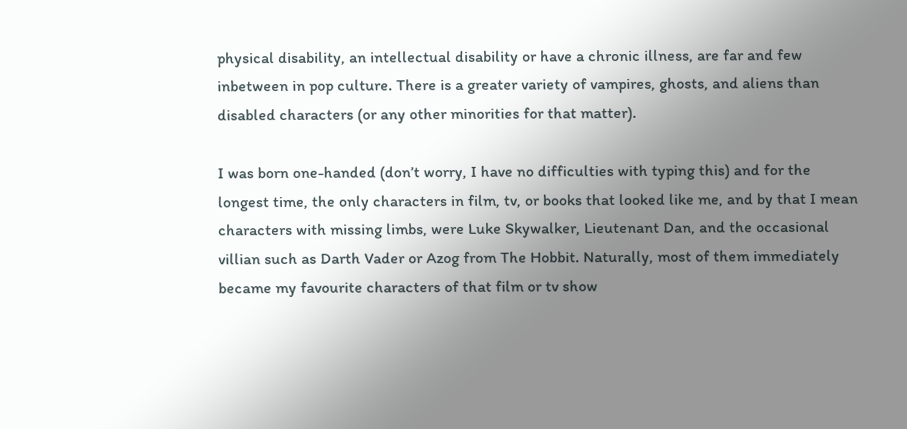physical disability, an intellectual disability or have a chronic illness, are far and few inbetween in pop culture. There is a greater variety of vampires, ghosts, and aliens than disabled characters (or any other minorities for that matter).

I was born one-handed (don’t worry, I have no difficulties with typing this) and for the longest time, the only characters in film, tv, or books that looked like me, and by that I mean characters with missing limbs, were Luke Skywalker, Lieutenant Dan, and the occasional villian such as Darth Vader or Azog from The Hobbit. Naturally, most of them immediately became my favourite characters of that film or tv show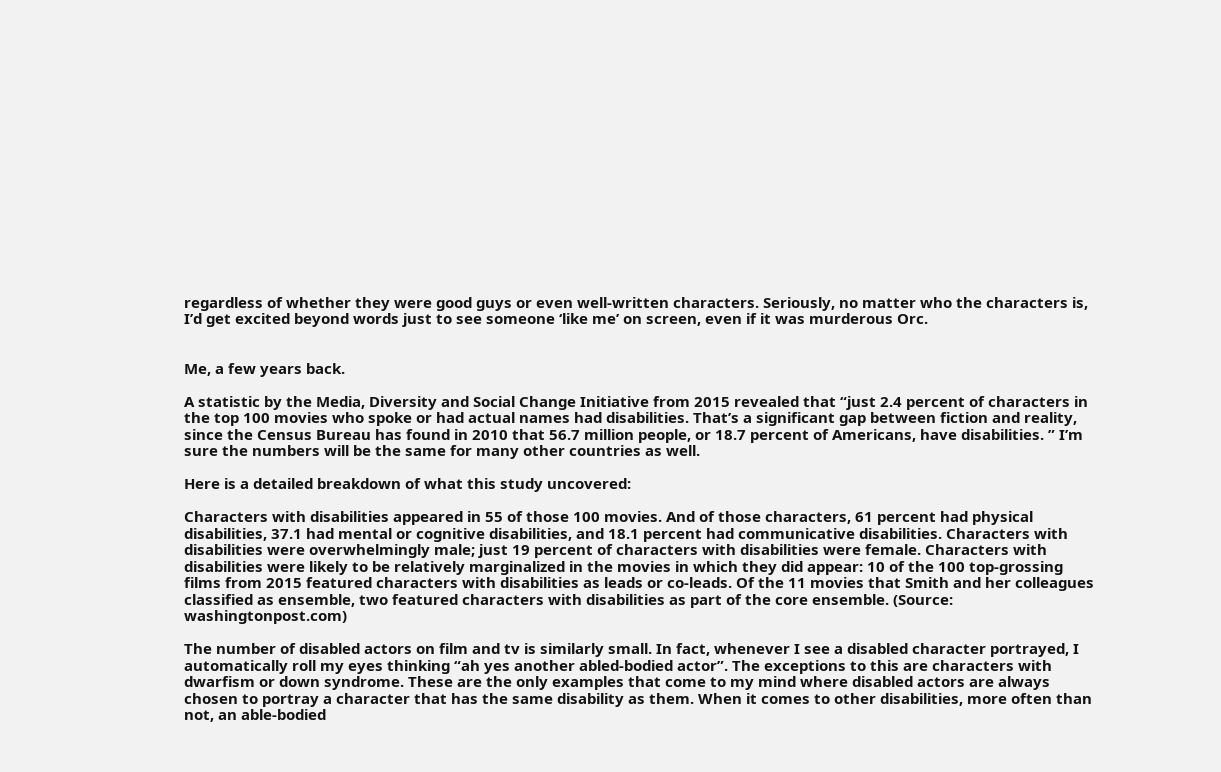regardless of whether they were good guys or even well-written characters. Seriously, no matter who the characters is, I’d get excited beyond words just to see someone ‘like me’ on screen, even if it was murderous Orc.


Me, a few years back.

A statistic by the Media, Diversity and Social Change Initiative from 2015 revealed that “just 2.4 percent of characters in the top 100 movies who spoke or had actual names had disabilities. That’s a significant gap between fiction and reality, since the Census Bureau has found in 2010 that 56.7 million people, or 18.7 percent of Americans, have disabilities. ” I’m sure the numbers will be the same for many other countries as well.

Here is a detailed breakdown of what this study uncovered:

Characters with disabilities appeared in 55 of those 100 movies. And of those characters, 61 percent had physical disabilities, 37.1 had mental or cognitive disabilities, and 18.1 percent had communicative disabilities. Characters with disabilities were overwhelmingly male; just 19 percent of characters with disabilities were female. Characters with disabilities were likely to be relatively marginalized in the movies in which they did appear: 10 of the 100 top-grossing films from 2015 featured characters with disabilities as leads or co-leads. Of the 11 movies that Smith and her colleagues classified as ensemble, two featured characters with disabilities as part of the core ensemble. (Source: washingtonpost.com)

The number of disabled actors on film and tv is similarly small. In fact, whenever I see a disabled character portrayed, I automatically roll my eyes thinking “ah yes another abled-bodied actor”. The exceptions to this are characters with dwarfism or down syndrome. These are the only examples that come to my mind where disabled actors are always chosen to portray a character that has the same disability as them. When it comes to other disabilities, more often than not, an able-bodied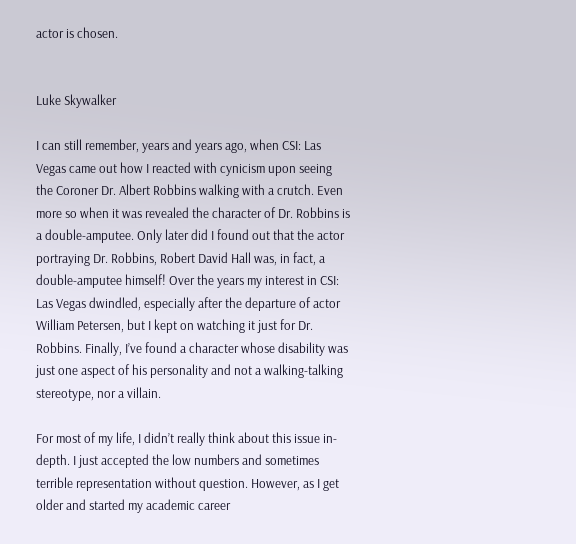actor is chosen.


Luke Skywalker

I can still remember, years and years ago, when CSI: Las Vegas came out how I reacted with cynicism upon seeing the Coroner Dr. Albert Robbins walking with a crutch. Even more so when it was revealed the character of Dr. Robbins is a double-amputee. Only later did I found out that the actor portraying Dr. Robbins, Robert David Hall was, in fact, a double-amputee himself! Over the years my interest in CSI: Las Vegas dwindled, especially after the departure of actor William Petersen, but I kept on watching it just for Dr. Robbins. Finally, I’ve found a character whose disability was just one aspect of his personality and not a walking-talking stereotype, nor a villain.

For most of my life, I didn’t really think about this issue in-depth. I just accepted the low numbers and sometimes terrible representation without question. However, as I get older and started my academic career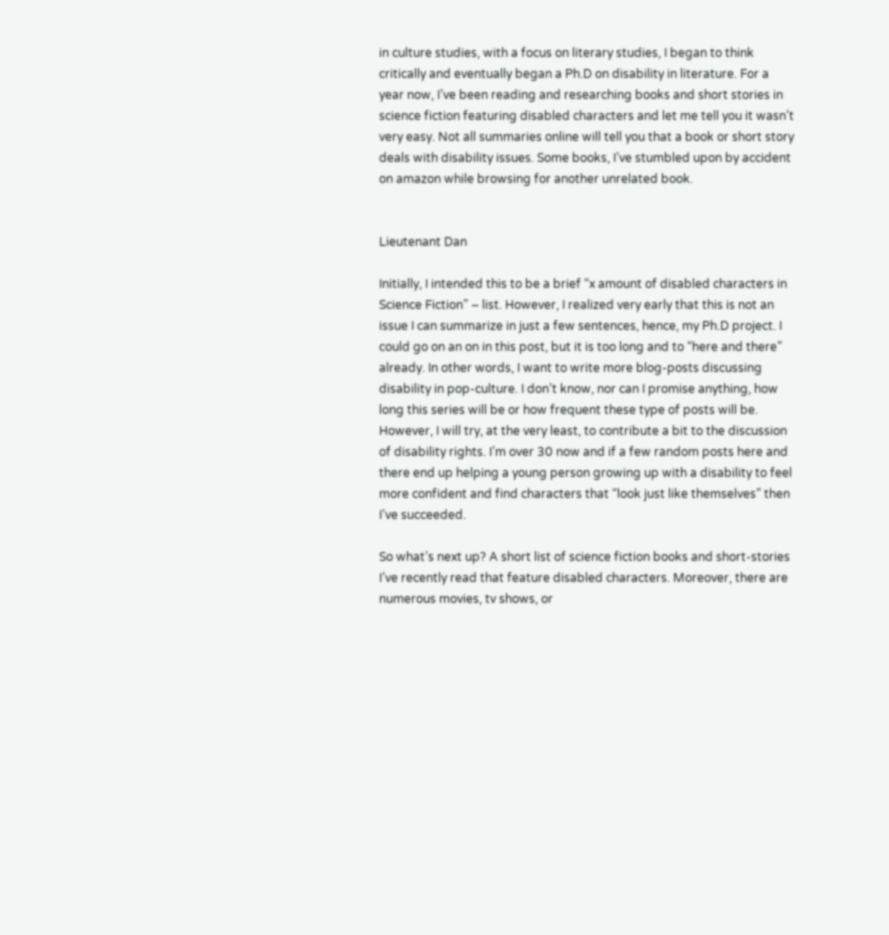in culture studies, with a focus on literary studies, I began to think critically and eventually began a Ph.D on disability in literature. For a year now, I’ve been reading and researching books and short stories in science fiction featuring disabled characters and let me tell you it wasn’t very easy. Not all summaries online will tell you that a book or short story deals with disability issues. Some books, I’ve stumbled upon by accident on amazon while browsing for another unrelated book.


Lieutenant Dan

Initially, I intended this to be a brief “x amount of disabled characters in Science Fiction” – list. However, I realized very early that this is not an issue I can summarize in just a few sentences, hence, my Ph.D project. I could go on an on in this post, but it is too long and to “here and there” already. In other words, I want to write more blog-posts discussing disability in pop-culture. I don’t know, nor can I promise anything, how long this series will be or how frequent these type of posts will be. However, I will try, at the very least, to contribute a bit to the discussion of disability rights. I’m over 30 now and if a few random posts here and there end up helping a young person growing up with a disability to feel more confident and find characters that “look just like themselves” then I’ve succeeded.

So what’s next up? A short list of science fiction books and short-stories I’ve recently read that feature disabled characters. Moreover, there are numerous movies, tv shows, or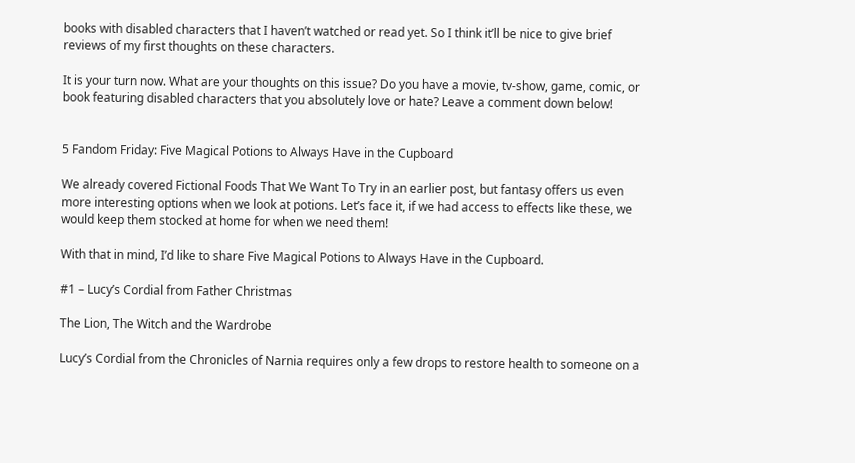books with disabled characters that I haven’t watched or read yet. So I think it’ll be nice to give brief reviews of my first thoughts on these characters.

It is your turn now. What are your thoughts on this issue? Do you have a movie, tv-show, game, comic, or book featuring disabled characters that you absolutely love or hate? Leave a comment down below!


5 Fandom Friday: Five Magical Potions to Always Have in the Cupboard

We already covered Fictional Foods That We Want To Try in an earlier post, but fantasy offers us even more interesting options when we look at potions. Let’s face it, if we had access to effects like these, we would keep them stocked at home for when we need them!

With that in mind, I’d like to share Five Magical Potions to Always Have in the Cupboard.

#1 – Lucy’s Cordial from Father Christmas

The Lion, The Witch and the Wardrobe

Lucy’s Cordial from the Chronicles of Narnia requires only a few drops to restore health to someone on a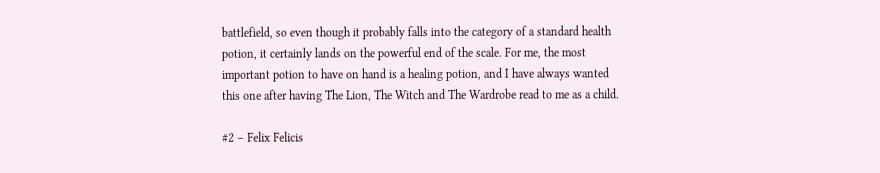battlefield, so even though it probably falls into the category of a standard health potion, it certainly lands on the powerful end of the scale. For me, the most important potion to have on hand is a healing potion, and I have always wanted this one after having The Lion, The Witch and The Wardrobe read to me as a child.

#2 – Felix Felicis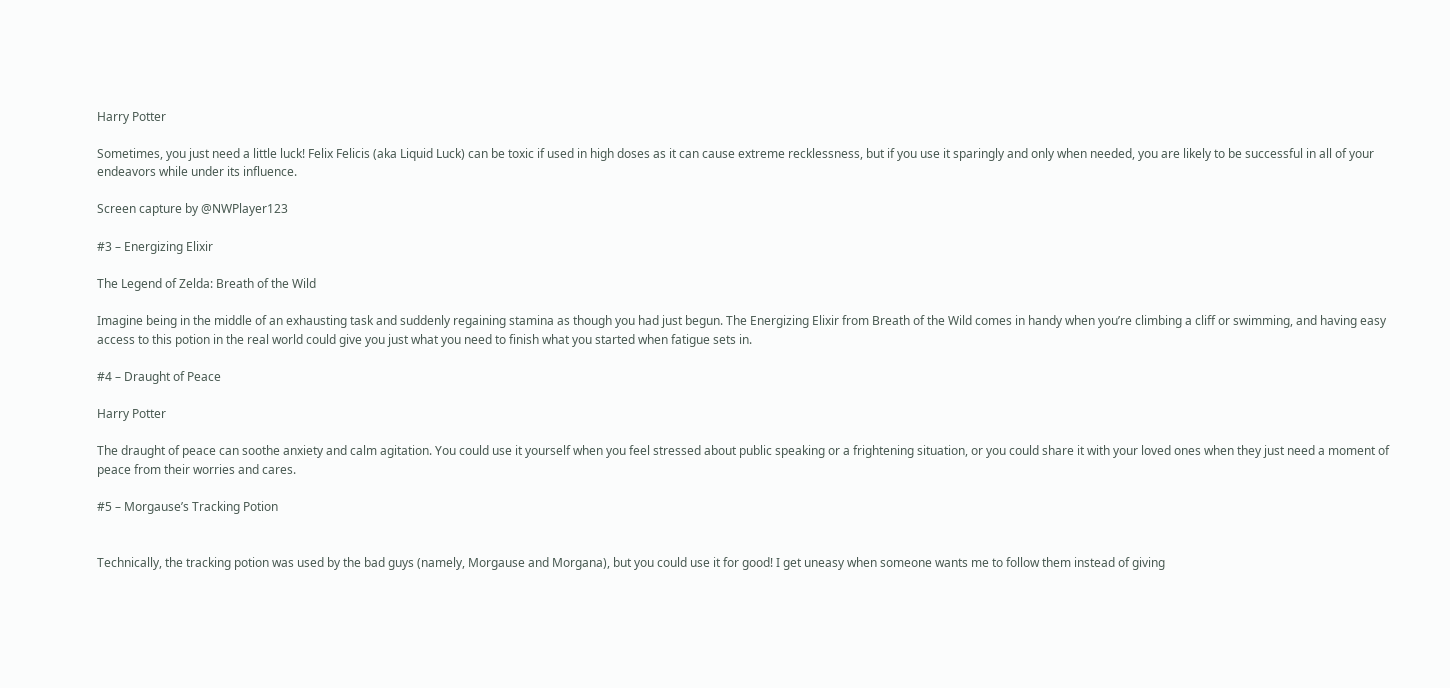Harry Potter

Sometimes, you just need a little luck! Felix Felicis (aka Liquid Luck) can be toxic if used in high doses as it can cause extreme recklessness, but if you use it sparingly and only when needed, you are likely to be successful in all of your endeavors while under its influence.

Screen capture by @NWPlayer123

#3 – Energizing Elixir

The Legend of Zelda: Breath of the Wild

Imagine being in the middle of an exhausting task and suddenly regaining stamina as though you had just begun. The Energizing Elixir from Breath of the Wild comes in handy when you’re climbing a cliff or swimming, and having easy access to this potion in the real world could give you just what you need to finish what you started when fatigue sets in.

#4 – Draught of Peace

Harry Potter

The draught of peace can soothe anxiety and calm agitation. You could use it yourself when you feel stressed about public speaking or a frightening situation, or you could share it with your loved ones when they just need a moment of peace from their worries and cares.

#5 – Morgause’s Tracking Potion


Technically, the tracking potion was used by the bad guys (namely, Morgause and Morgana), but you could use it for good! I get uneasy when someone wants me to follow them instead of giving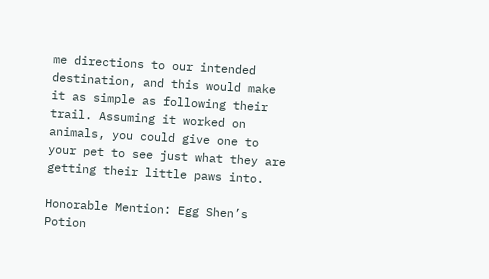me directions to our intended destination, and this would make it as simple as following their trail. Assuming it worked on animals, you could give one to your pet to see just what they are getting their little paws into.

Honorable Mention: Egg Shen’s Potion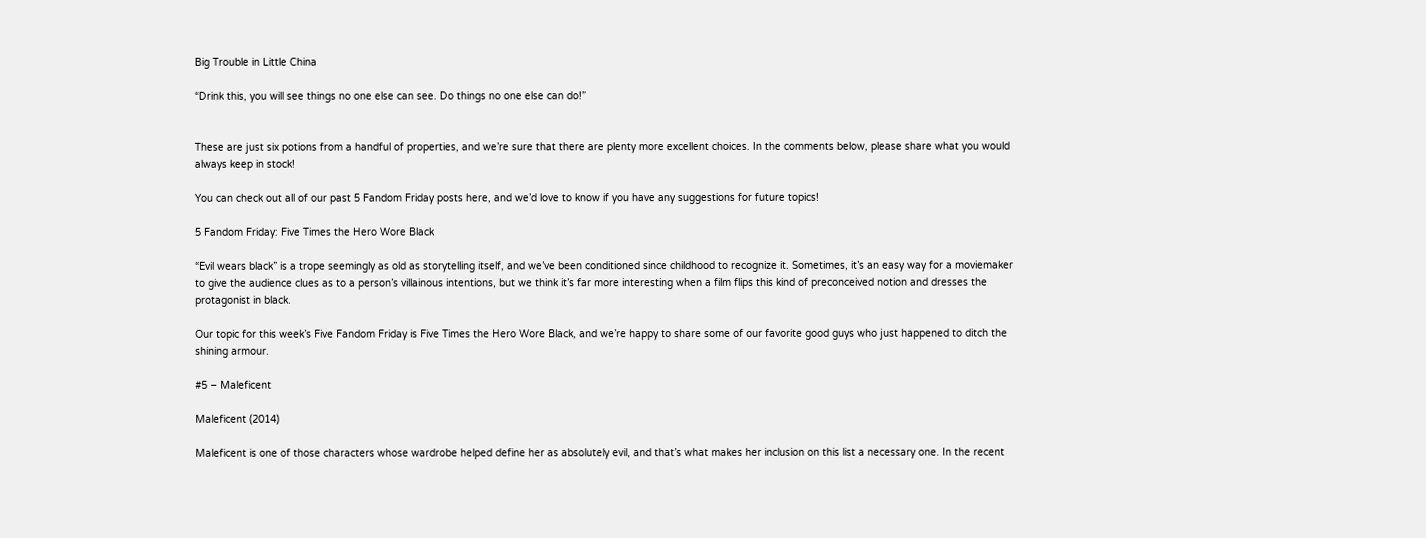Big Trouble in Little China

“Drink this, you will see things no one else can see. Do things no one else can do!”


These are just six potions from a handful of properties, and we’re sure that there are plenty more excellent choices. In the comments below, please share what you would always keep in stock!

You can check out all of our past 5 Fandom Friday posts here, and we’d love to know if you have any suggestions for future topics!

5 Fandom Friday: Five Times the Hero Wore Black

“Evil wears black” is a trope seemingly as old as storytelling itself, and we’ve been conditioned since childhood to recognize it. Sometimes, it’s an easy way for a moviemaker to give the audience clues as to a person’s villainous intentions, but we think it’s far more interesting when a film flips this kind of preconceived notion and dresses the protagonist in black.

Our topic for this week’s Five Fandom Friday is Five Times the Hero Wore Black, and we’re happy to share some of our favorite good guys who just happened to ditch the shining armour.

#5 – Maleficent

Maleficent (2014)

Maleficent is one of those characters whose wardrobe helped define her as absolutely evil, and that’s what makes her inclusion on this list a necessary one. In the recent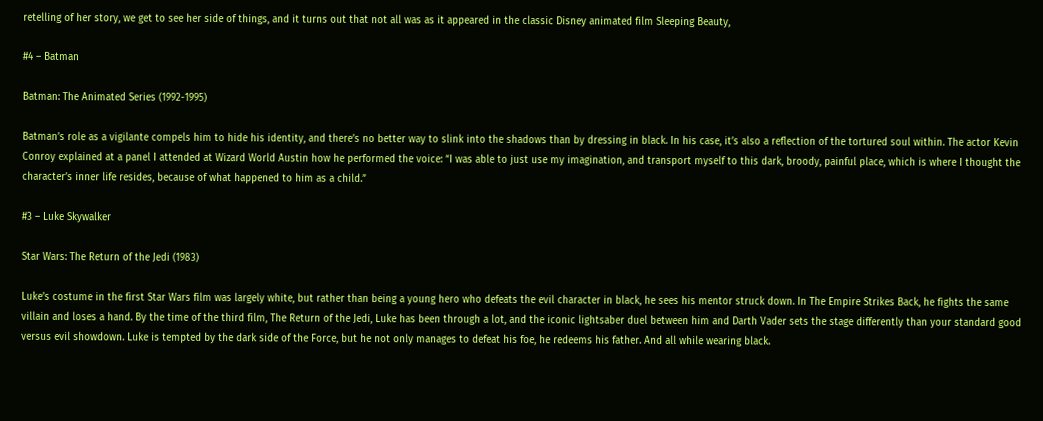retelling of her story, we get to see her side of things, and it turns out that not all was as it appeared in the classic Disney animated film Sleeping Beauty,

#4 – Batman

Batman: The Animated Series (1992-1995)

Batman’s role as a vigilante compels him to hide his identity, and there’s no better way to slink into the shadows than by dressing in black. In his case, it’s also a reflection of the tortured soul within. The actor Kevin Conroy explained at a panel I attended at Wizard World Austin how he performed the voice: “I was able to just use my imagination, and transport myself to this dark, broody, painful place, which is where I thought the character’s inner life resides, because of what happened to him as a child.”

#3 – Luke Skywalker

Star Wars: The Return of the Jedi (1983)

Luke’s costume in the first Star Wars film was largely white, but rather than being a young hero who defeats the evil character in black, he sees his mentor struck down. In The Empire Strikes Back, he fights the same villain and loses a hand. By the time of the third film, The Return of the Jedi, Luke has been through a lot, and the iconic lightsaber duel between him and Darth Vader sets the stage differently than your standard good versus evil showdown. Luke is tempted by the dark side of the Force, but he not only manages to defeat his foe, he redeems his father. And all while wearing black.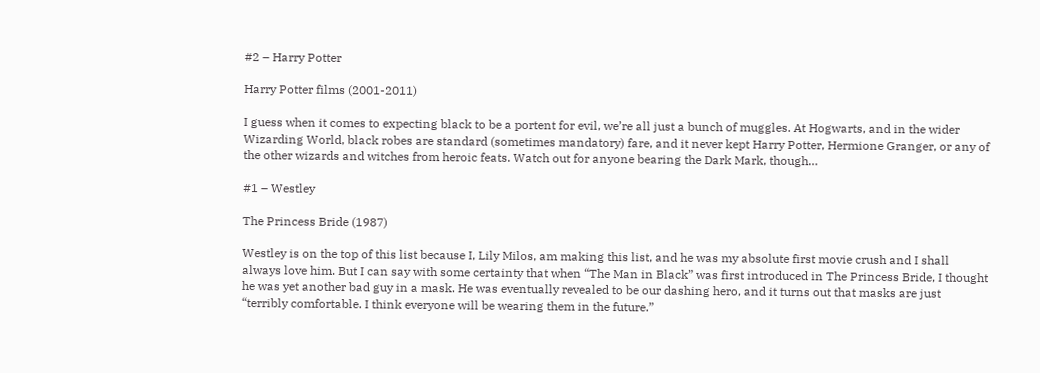#2 – Harry Potter

Harry Potter films (2001-2011)

I guess when it comes to expecting black to be a portent for evil, we’re all just a bunch of muggles. At Hogwarts, and in the wider Wizarding World, black robes are standard (sometimes mandatory) fare, and it never kept Harry Potter, Hermione Granger, or any of the other wizards and witches from heroic feats. Watch out for anyone bearing the Dark Mark, though…

#1 – Westley

The Princess Bride (1987)

Westley is on the top of this list because I, Lily Milos, am making this list, and he was my absolute first movie crush and I shall always love him. But I can say with some certainty that when “The Man in Black” was first introduced in The Princess Bride, I thought he was yet another bad guy in a mask. He was eventually revealed to be our dashing hero, and it turns out that masks are just “terribly comfortable. I think everyone will be wearing them in the future.”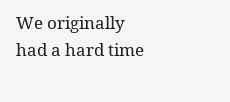We originally had a hard time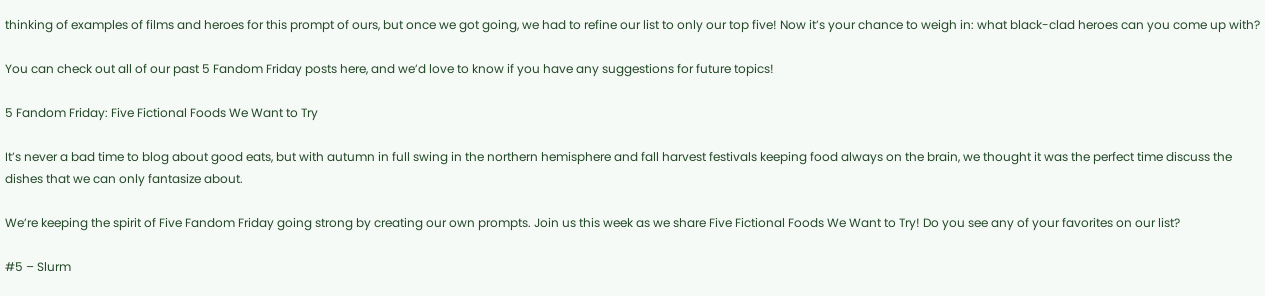thinking of examples of films and heroes for this prompt of ours, but once we got going, we had to refine our list to only our top five! Now it’s your chance to weigh in: what black-clad heroes can you come up with?

You can check out all of our past 5 Fandom Friday posts here, and we’d love to know if you have any suggestions for future topics!

5 Fandom Friday: Five Fictional Foods We Want to Try

It’s never a bad time to blog about good eats, but with autumn in full swing in the northern hemisphere and fall harvest festivals keeping food always on the brain, we thought it was the perfect time discuss the dishes that we can only fantasize about.

We’re keeping the spirit of Five Fandom Friday going strong by creating our own prompts. Join us this week as we share Five Fictional Foods We Want to Try! Do you see any of your favorites on our list?

#5 – Slurm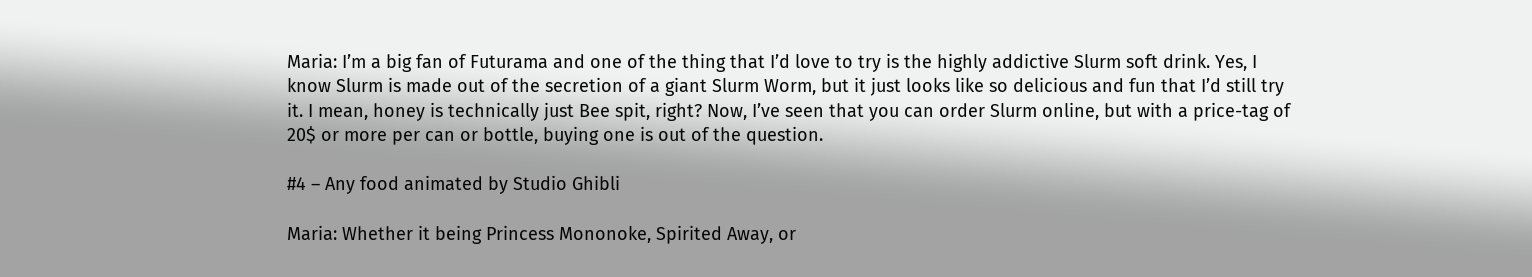Maria: I’m a big fan of Futurama and one of the thing that I’d love to try is the highly addictive Slurm soft drink. Yes, I know Slurm is made out of the secretion of a giant Slurm Worm, but it just looks like so delicious and fun that I’d still try it. I mean, honey is technically just Bee spit, right? Now, I’ve seen that you can order Slurm online, but with a price-tag of 20$ or more per can or bottle, buying one is out of the question.

#4 – Any food animated by Studio Ghibli

Maria: Whether it being Princess Mononoke, Spirited Away, or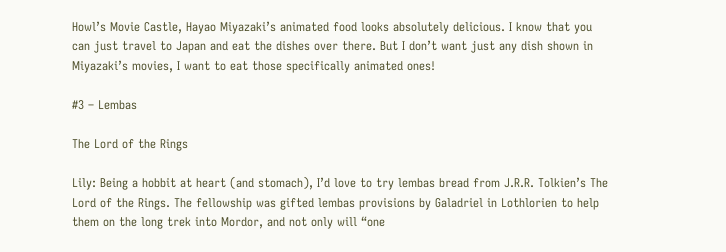Howl’s Movie Castle, Hayao Miyazaki’s animated food looks absolutely delicious. I know that you can just travel to Japan and eat the dishes over there. But I don’t want just any dish shown in Miyazaki’s movies, I want to eat those specifically animated ones!

#3 – Lembas

The Lord of the Rings

Lily: Being a hobbit at heart (and stomach), I’d love to try lembas bread from J.R.R. Tolkien’s The Lord of the Rings. The fellowship was gifted lembas provisions by Galadriel in Lothlorien to help them on the long trek into Mordor, and not only will “one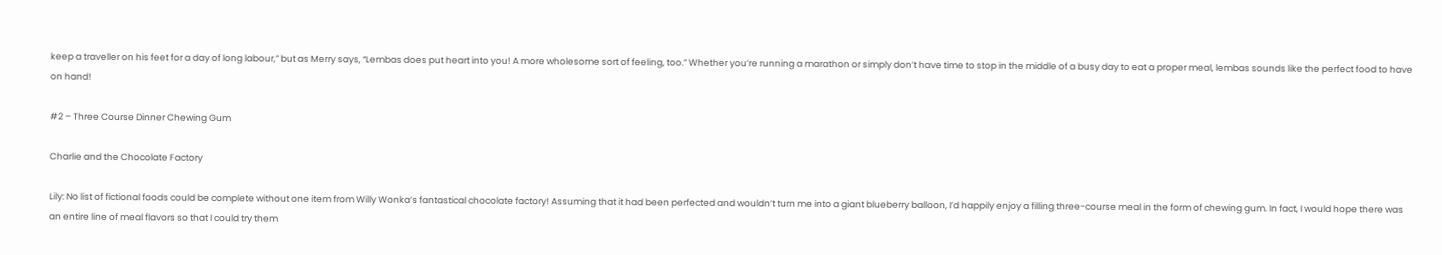keep a traveller on his feet for a day of long labour,” but as Merry says, “Lembas does put heart into you! A more wholesome sort of feeling, too.” Whether you’re running a marathon or simply don’t have time to stop in the middle of a busy day to eat a proper meal, lembas sounds like the perfect food to have on hand!

#2 – Three Course Dinner Chewing Gum

Charlie and the Chocolate Factory

Lily: No list of fictional foods could be complete without one item from Willy Wonka’s fantastical chocolate factory! Assuming that it had been perfected and wouldn’t turn me into a giant blueberry balloon, I’d happily enjoy a filling three-course meal in the form of chewing gum. In fact, I would hope there was an entire line of meal flavors so that I could try them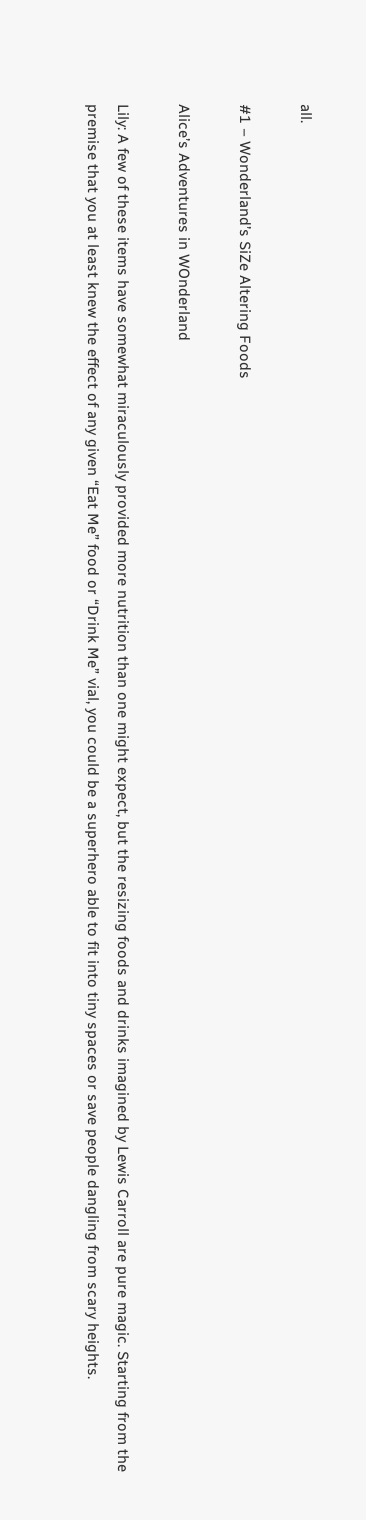all.

#1 – Wonderland’s SiZe Altering Foods

Alice’s Adventures in WOnderland

Lily: A few of these items have somewhat miraculously provided more nutrition than one might expect, but the resizing foods and drinks imagined by Lewis Carroll are pure magic. Starting from the premise that you at least knew the effect of any given “Eat Me” food or “Drink Me” vial, you could be a superhero able to fit into tiny spaces or save people dangling from scary heights.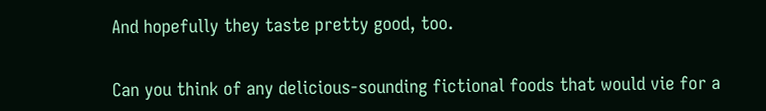And hopefully they taste pretty good, too.


Can you think of any delicious-sounding fictional foods that would vie for a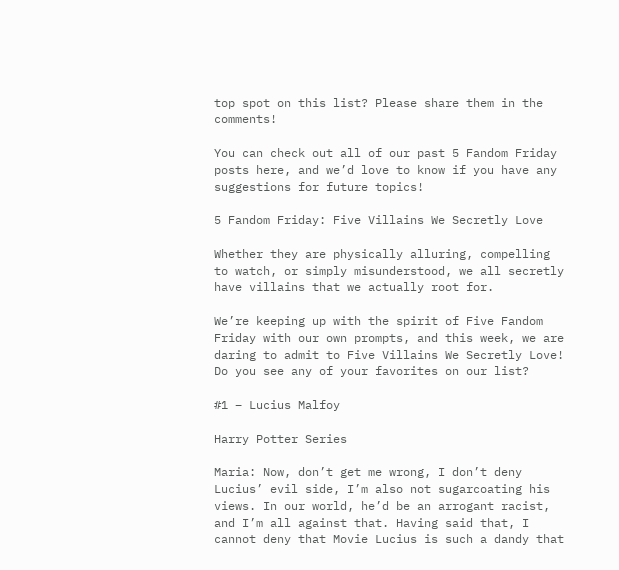top spot on this list? Please share them in the comments!

You can check out all of our past 5 Fandom Friday posts here, and we’d love to know if you have any suggestions for future topics!

5 Fandom Friday: Five Villains We Secretly Love

Whether they are physically alluring, compelling to watch, or simply misunderstood, we all secretly have villains that we actually root for.

We’re keeping up with the spirit of Five Fandom Friday with our own prompts, and this week, we are daring to admit to Five Villains We Secretly Love! Do you see any of your favorites on our list?

#1 – Lucius Malfoy

Harry Potter Series

Maria: Now, don’t get me wrong, I don’t deny Lucius’ evil side, I’m also not sugarcoating his views. In our world, he’d be an arrogant racist, and I’m all against that. Having said that, I cannot deny that Movie Lucius is such a dandy that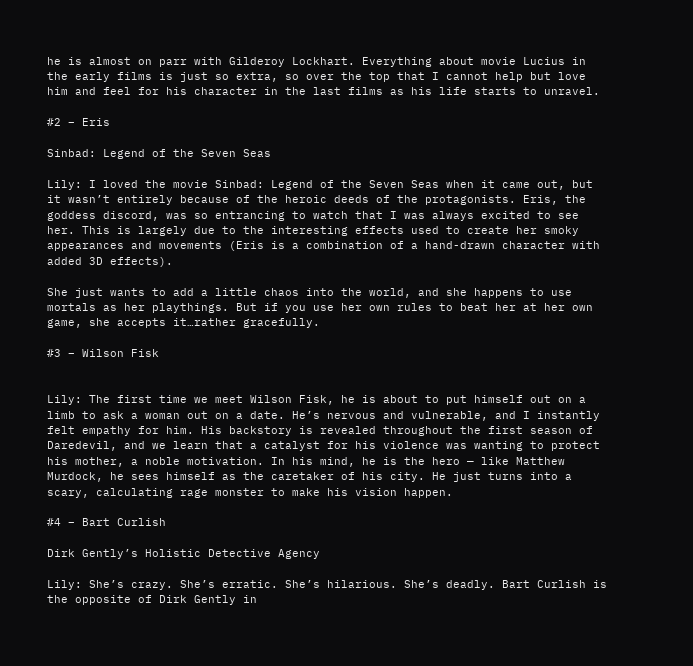he is almost on parr with Gilderoy Lockhart. Everything about movie Lucius in the early films is just so extra, so over the top that I cannot help but love him and feel for his character in the last films as his life starts to unravel.

#2 – Eris

Sinbad: Legend of the Seven Seas

Lily: I loved the movie Sinbad: Legend of the Seven Seas when it came out, but it wasn’t entirely because of the heroic deeds of the protagonists. Eris, the goddess discord, was so entrancing to watch that I was always excited to see her. This is largely due to the interesting effects used to create her smoky appearances and movements (Eris is a combination of a hand-drawn character with added 3D effects).

She just wants to add a little chaos into the world, and she happens to use mortals as her playthings. But if you use her own rules to beat her at her own game, she accepts it…rather gracefully.

#3 – Wilson Fisk


Lily: The first time we meet Wilson Fisk, he is about to put himself out on a limb to ask a woman out on a date. He’s nervous and vulnerable, and I instantly felt empathy for him. His backstory is revealed throughout the first season of Daredevil, and we learn that a catalyst for his violence was wanting to protect his mother, a noble motivation. In his mind, he is the hero — like Matthew Murdock, he sees himself as the caretaker of his city. He just turns into a scary, calculating rage monster to make his vision happen.

#4 – Bart Curlish

Dirk Gently’s Holistic Detective Agency

Lily: She’s crazy. She’s erratic. She’s hilarious. She’s deadly. Bart Curlish is the opposite of Dirk Gently in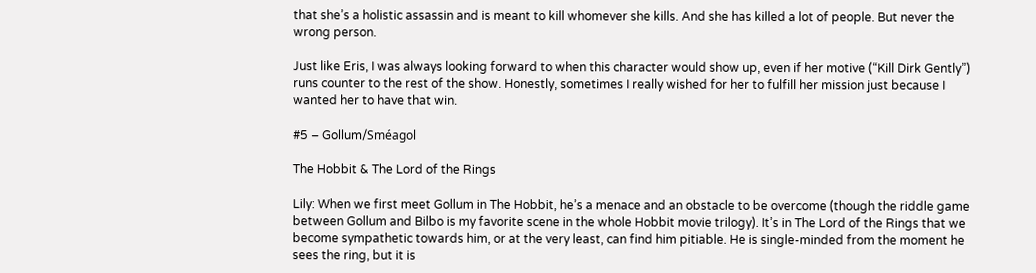that she’s a holistic assassin and is meant to kill whomever she kills. And she has killed a lot of people. But never the wrong person.

Just like Eris, I was always looking forward to when this character would show up, even if her motive (“Kill Dirk Gently”) runs counter to the rest of the show. Honestly, sometimes I really wished for her to fulfill her mission just because I wanted her to have that win.

#5 – Gollum/Sméagol

The Hobbit & The Lord of the Rings

Lily: When we first meet Gollum in The Hobbit, he’s a menace and an obstacle to be overcome (though the riddle game between Gollum and Bilbo is my favorite scene in the whole Hobbit movie trilogy). It’s in The Lord of the Rings that we become sympathetic towards him, or at the very least, can find him pitiable. He is single-minded from the moment he sees the ring, but it is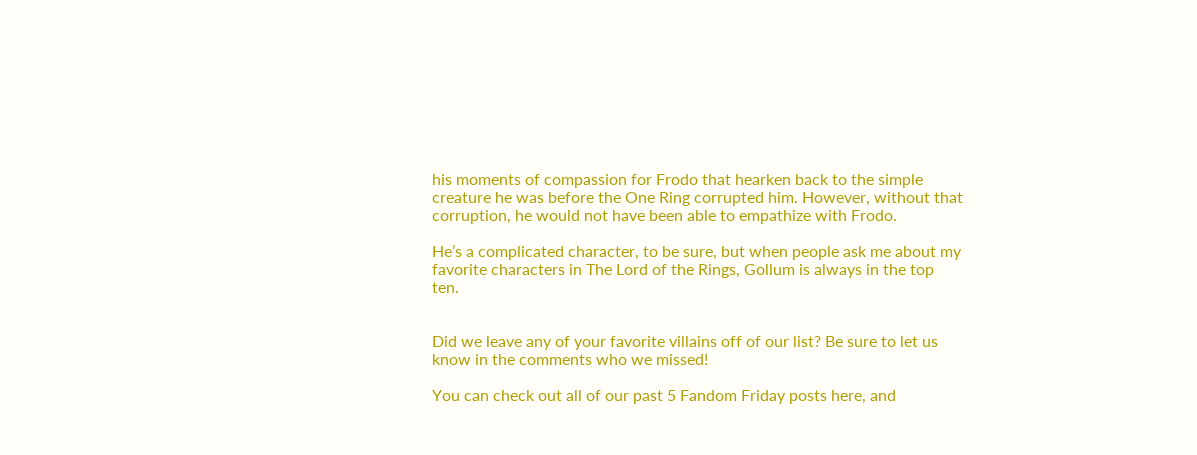his moments of compassion for Frodo that hearken back to the simple creature he was before the One Ring corrupted him. However, without that corruption, he would not have been able to empathize with Frodo.

He’s a complicated character, to be sure, but when people ask me about my favorite characters in The Lord of the Rings, Gollum is always in the top ten.


Did we leave any of your favorite villains off of our list? Be sure to let us know in the comments who we missed!

You can check out all of our past 5 Fandom Friday posts here, and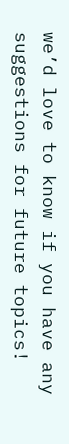we’d love to know if you have any suggestions for future topics!